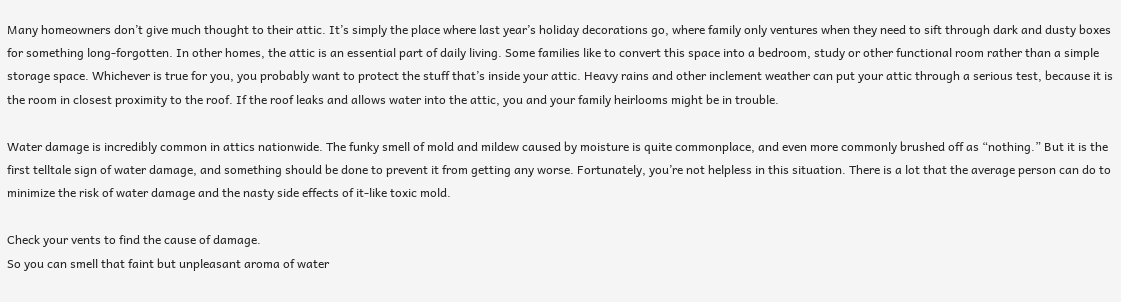Many homeowners don’t give much thought to their attic. It’s simply the place where last year’s holiday decorations go, where family only ventures when they need to sift through dark and dusty boxes for something long-forgotten. In other homes, the attic is an essential part of daily living. Some families like to convert this space into a bedroom, study or other functional room rather than a simple storage space. Whichever is true for you, you probably want to protect the stuff that’s inside your attic. Heavy rains and other inclement weather can put your attic through a serious test, because it is the room in closest proximity to the roof. If the roof leaks and allows water into the attic, you and your family heirlooms might be in trouble.

Water damage is incredibly common in attics nationwide. The funky smell of mold and mildew caused by moisture is quite commonplace, and even more commonly brushed off as “nothing.” But it is the first telltale sign of water damage, and something should be done to prevent it from getting any worse. Fortunately, you’re not helpless in this situation. There is a lot that the average person can do to minimize the risk of water damage and the nasty side effects of it-like toxic mold.

Check your vents to find the cause of damage.
So you can smell that faint but unpleasant aroma of water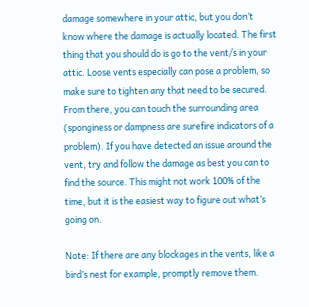damage somewhere in your attic, but you don’t know where the damage is actually located. The first thing that you should do is go to the vent/s in your attic. Loose vents especially can pose a problem, so make sure to tighten any that need to be secured. From there, you can touch the surrounding area (sponginess or dampness are surefire indicators of a problem). If you have detected an issue around the vent, try and follow the damage as best you can to find the source. This might not work 100% of the time, but it is the easiest way to figure out what’s going on.

Note: If there are any blockages in the vents, like a bird’s nest for example, promptly remove them.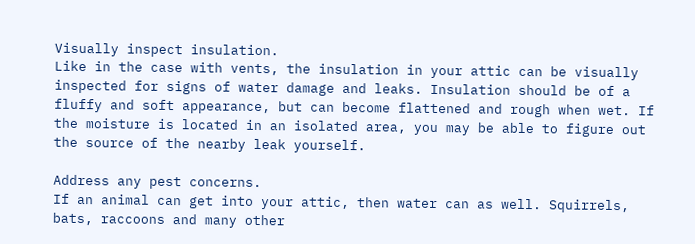Visually inspect insulation.
Like in the case with vents, the insulation in your attic can be visually inspected for signs of water damage and leaks. Insulation should be of a fluffy and soft appearance, but can become flattened and rough when wet. If the moisture is located in an isolated area, you may be able to figure out the source of the nearby leak yourself.

Address any pest concerns.
If an animal can get into your attic, then water can as well. Squirrels, bats, raccoons and many other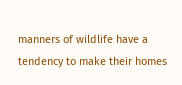manners of wildlife have a tendency to make their homes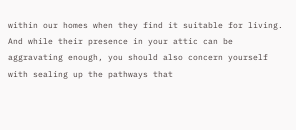within our homes when they find it suitable for living. And while their presence in your attic can be aggravating enough, you should also concern yourself with sealing up the pathways that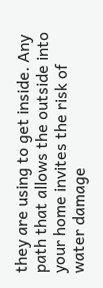they are using to get inside. Any path that allows the outside into your home invites the risk of water damage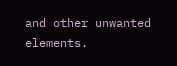and other unwanted elements.